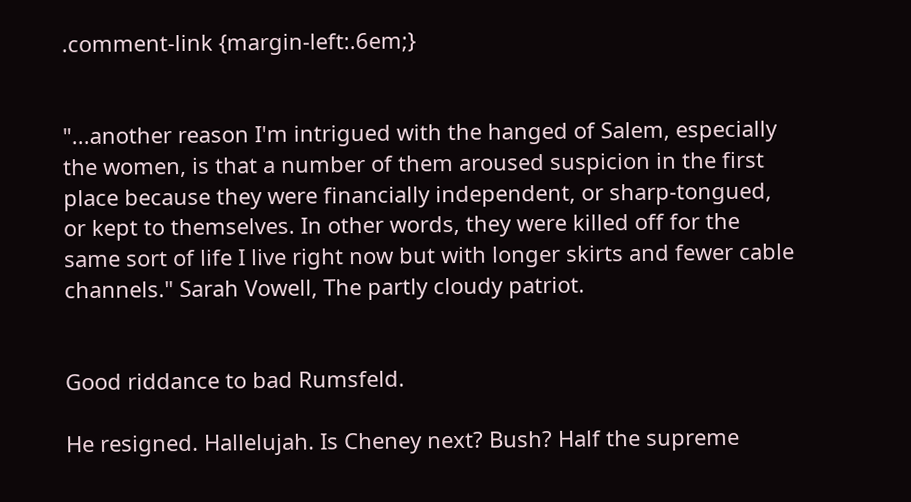.comment-link {margin-left:.6em;}


"...another reason I'm intrigued with the hanged of Salem, especially the women, is that a number of them aroused suspicion in the first place because they were financially independent, or sharp-tongued, or kept to themselves. In other words, they were killed off for the same sort of life I live right now but with longer skirts and fewer cable channels." Sarah Vowell, The partly cloudy patriot.


Good riddance to bad Rumsfeld.

He resigned. Hallelujah. Is Cheney next? Bush? Half the supreme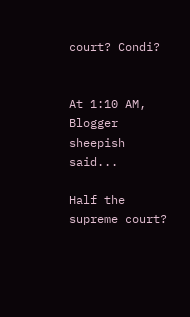court? Condi?


At 1:10 AM, Blogger sheepish said...

Half the supreme court?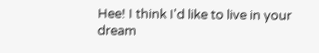Hee! I think I'd like to live in your dream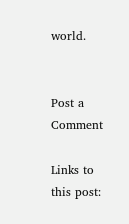world.


Post a Comment

Links to this post: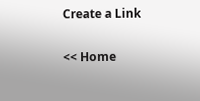Create a Link

<< Home